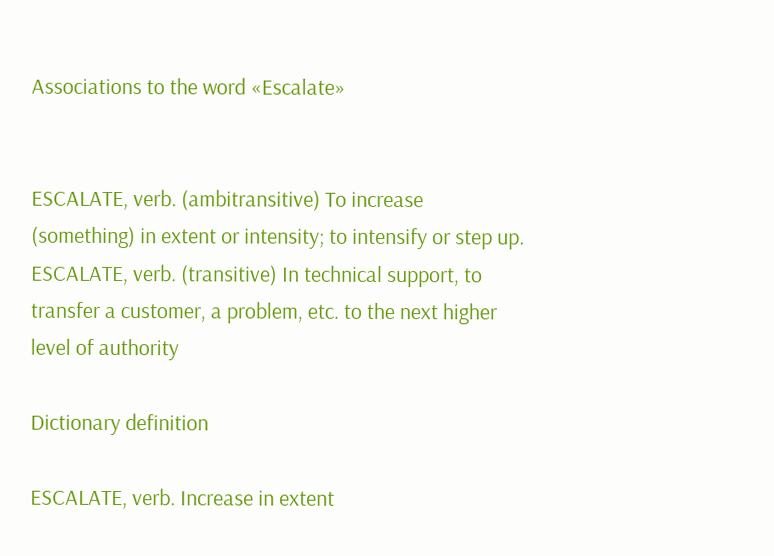Associations to the word «Escalate»


ESCALATE, verb. (ambitransitive) To increase (something) in extent or intensity; to intensify or step up.
ESCALATE, verb. (transitive) In technical support, to transfer a customer, a problem, etc. to the next higher level of authority

Dictionary definition

ESCALATE, verb. Increase in extent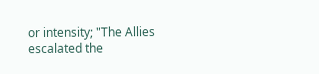or intensity; "The Allies escalated the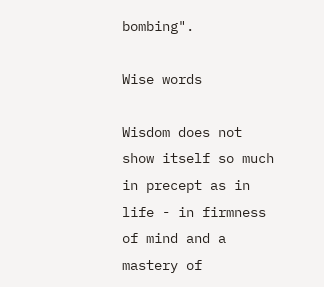bombing".

Wise words

Wisdom does not show itself so much in precept as in life - in firmness of mind and a mastery of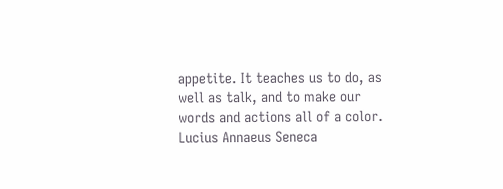appetite. It teaches us to do, as well as talk, and to make our words and actions all of a color.
Lucius Annaeus Seneca